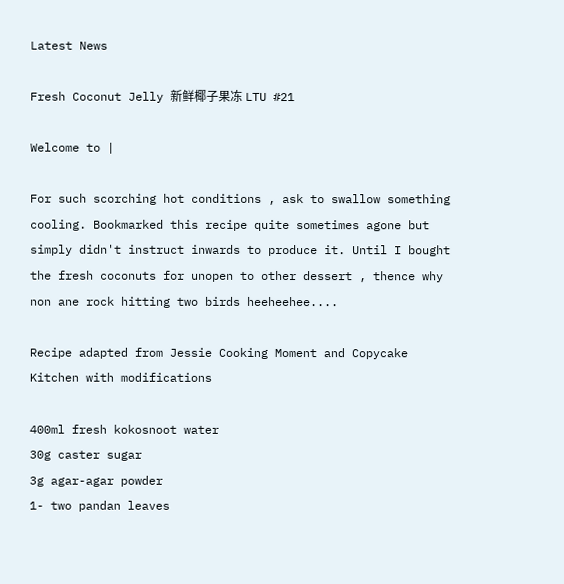Latest News

Fresh Coconut Jelly 新鲜椰子果冻 LTU #21

Welcome to |

For such scorching hot conditions , ask to swallow something cooling. Bookmarked this recipe quite sometimes agone but simply didn't instruct inwards to produce it. Until I bought the fresh coconuts for unopen to other dessert , thence why non ane rock hitting two birds heeheehee....

Recipe adapted from Jessie Cooking Moment and Copycake Kitchen with modifications

400ml fresh kokosnoot water
30g caster sugar
3g agar-agar powder
1- two pandan leaves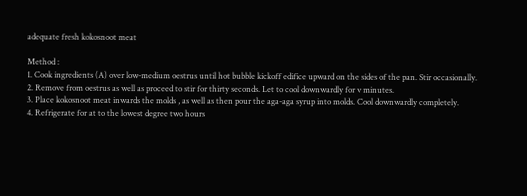adequate fresh kokosnoot meat

Method :
1. Cook ingredients (A) over low-medium oestrus until hot bubble kickoff edifice upward on the sides of the pan. Stir occasionally.
2. Remove from oestrus as well as proceed to stir for thirty seconds. Let to cool downwardly for v minutes.
3. Place kokosnoot meat inwards the molds , as well as then pour the aga-aga syrup into molds. Cool downwardly completely.
4. Refrigerate for at to the lowest degree two hours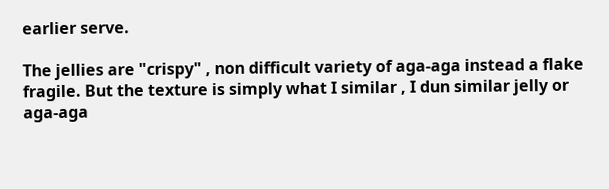earlier serve.

The jellies are "crispy" , non difficult variety of aga-aga instead a flake fragile. But the texture is simply what I similar , I dun similar jelly or aga-aga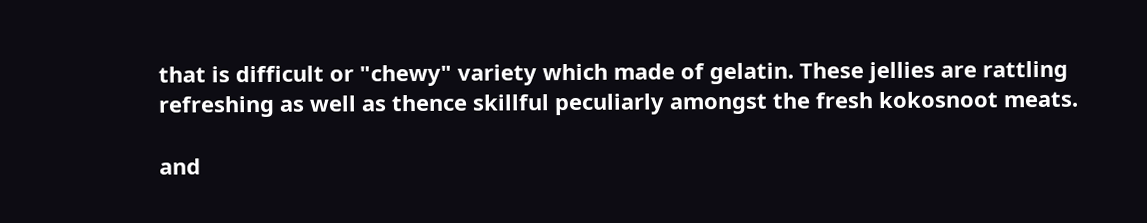that is difficult or "chewy" variety which made of gelatin. These jellies are rattling refreshing as well as thence skillful peculiarly amongst the fresh kokosnoot meats.

and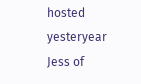hosted yesteryear Jess of